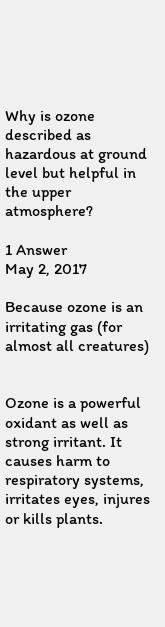Why is ozone described as hazardous at ground level but helpful in the upper atmosphere?

1 Answer
May 2, 2017

Because ozone is an irritating gas (for almost all creatures)


Ozone is a powerful oxidant as well as strong irritant. It causes harm to respiratory systems, irritates eyes, injures or kills plants.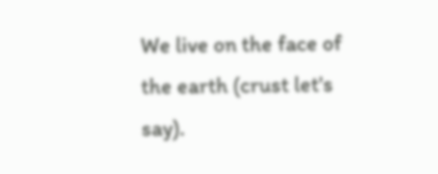We live on the face of the earth (crust let's say).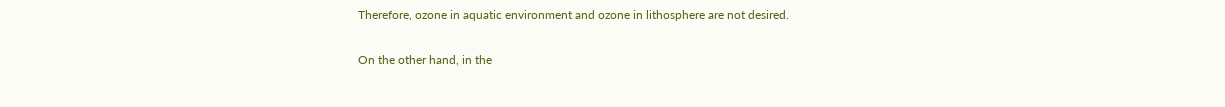Therefore, ozone in aquatic environment and ozone in lithosphere are not desired.

On the other hand, in the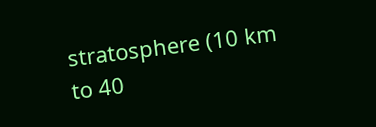stratosphere (10 km to 40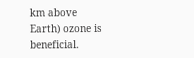km above Earth) ozone is beneficial.